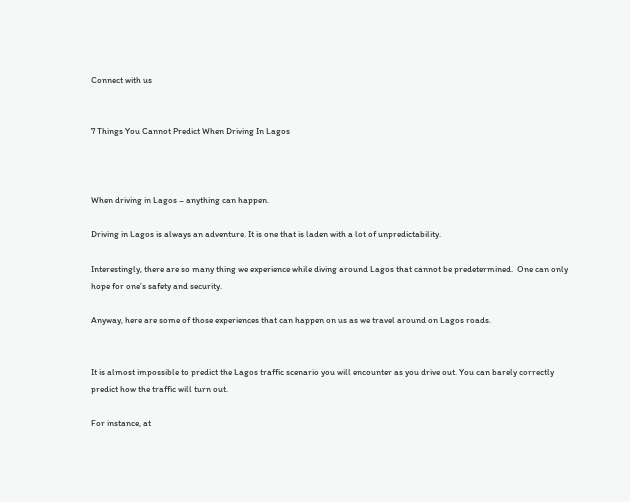Connect with us


7 Things You Cannot Predict When Driving In Lagos



When driving in Lagos – anything can happen.

Driving in Lagos is always an adventure. It is one that is laden with a lot of unpredictability.

Interestingly, there are so many thing we experience while diving around Lagos that cannot be predetermined.  One can only hope for one’s safety and security.

Anyway, here are some of those experiences that can happen on us as we travel around on Lagos roads.


It is almost impossible to predict the Lagos traffic scenario you will encounter as you drive out. You can barely correctly predict how the traffic will turn out.

For instance, at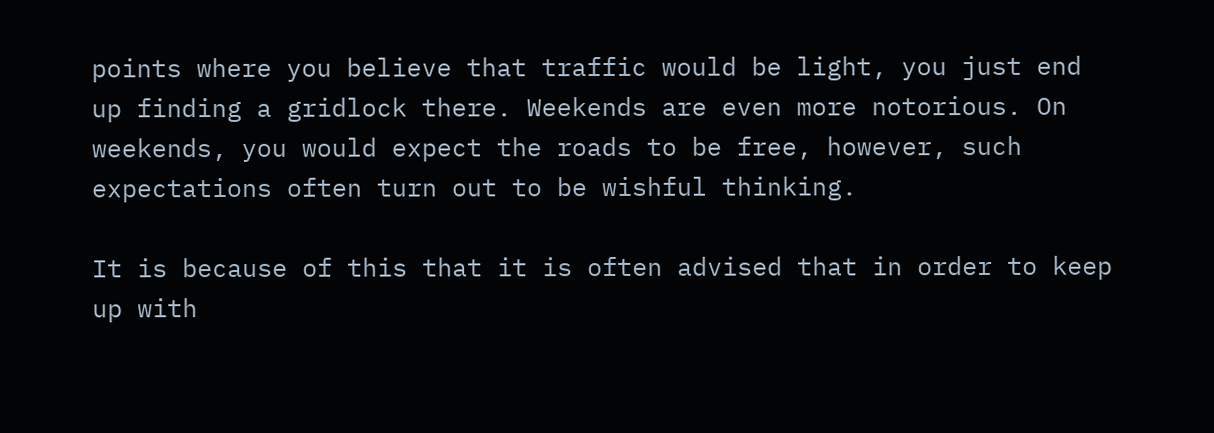points where you believe that traffic would be light, you just end up finding a gridlock there. Weekends are even more notorious. On weekends, you would expect the roads to be free, however, such expectations often turn out to be wishful thinking.

It is because of this that it is often advised that in order to keep up with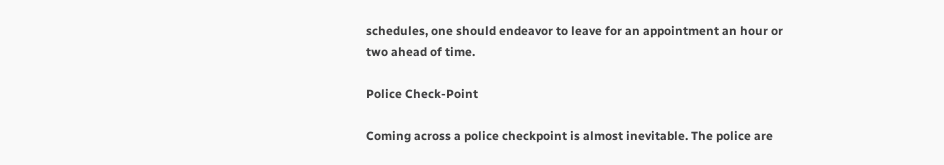schedules, one should endeavor to leave for an appointment an hour or two ahead of time.

Police Check-Point

Coming across a police checkpoint is almost inevitable. The police are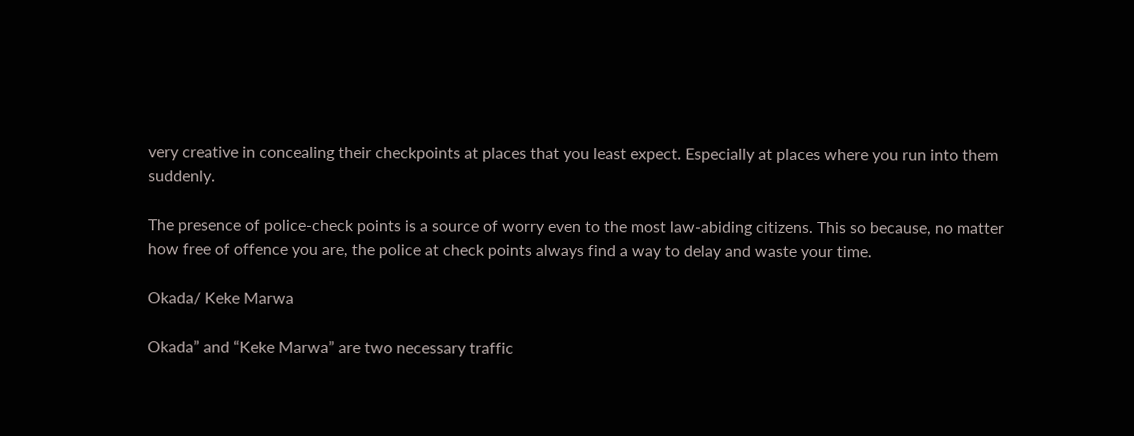very creative in concealing their checkpoints at places that you least expect. Especially at places where you run into them suddenly.

The presence of police-check points is a source of worry even to the most law-abiding citizens. This so because, no matter how free of offence you are, the police at check points always find a way to delay and waste your time.

Okada/ Keke Marwa

Okada” and “Keke Marwa” are two necessary traffic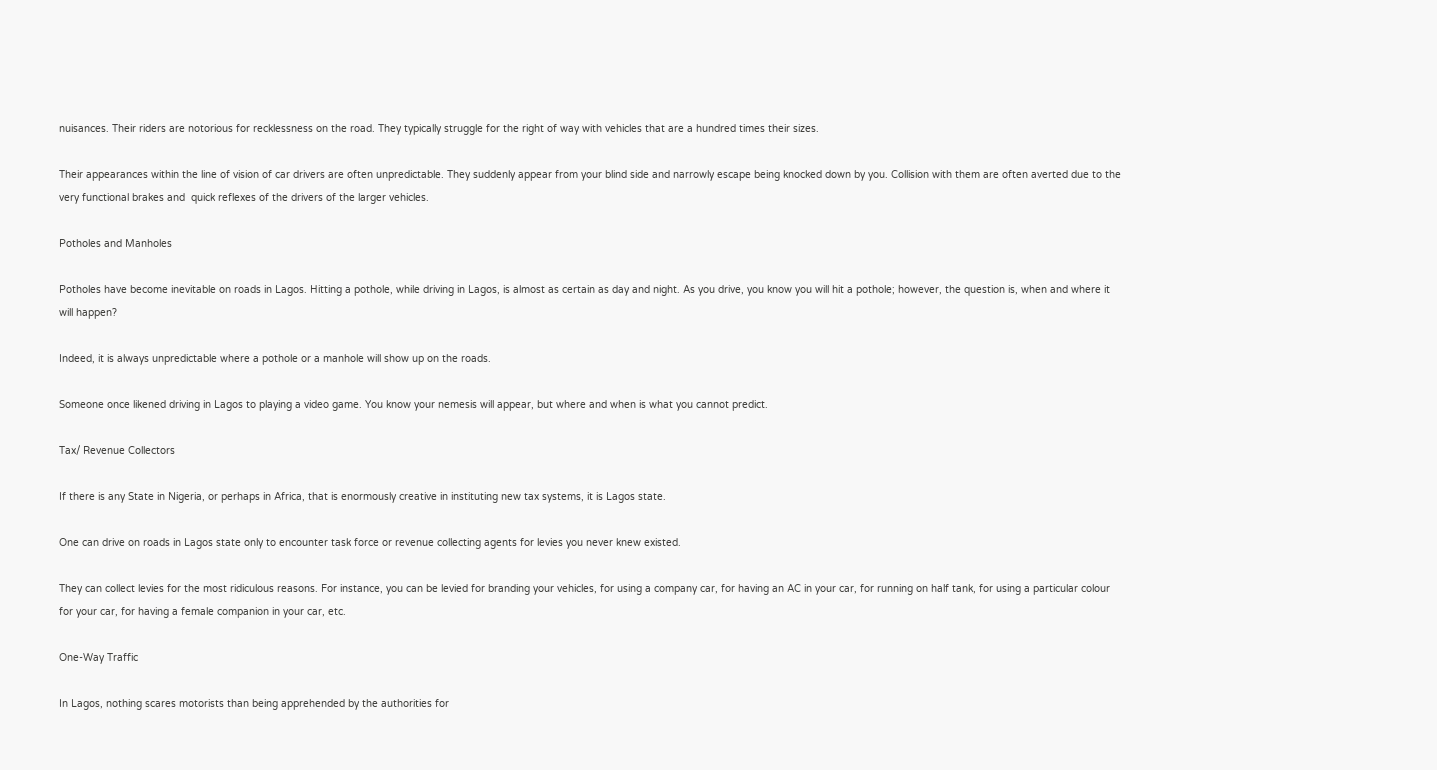nuisances. Their riders are notorious for recklessness on the road. They typically struggle for the right of way with vehicles that are a hundred times their sizes.

Their appearances within the line of vision of car drivers are often unpredictable. They suddenly appear from your blind side and narrowly escape being knocked down by you. Collision with them are often averted due to the very functional brakes and  quick reflexes of the drivers of the larger vehicles.

Potholes and Manholes

Potholes have become inevitable on roads in Lagos. Hitting a pothole, while driving in Lagos, is almost as certain as day and night. As you drive, you know you will hit a pothole; however, the question is, when and where it will happen?

Indeed, it is always unpredictable where a pothole or a manhole will show up on the roads.

Someone once likened driving in Lagos to playing a video game. You know your nemesis will appear, but where and when is what you cannot predict.

Tax/ Revenue Collectors

If there is any State in Nigeria, or perhaps in Africa, that is enormously creative in instituting new tax systems, it is Lagos state.

One can drive on roads in Lagos state only to encounter task force or revenue collecting agents for levies you never knew existed.

They can collect levies for the most ridiculous reasons. For instance, you can be levied for branding your vehicles, for using a company car, for having an AC in your car, for running on half tank, for using a particular colour for your car, for having a female companion in your car, etc.

One-Way Traffic

In Lagos, nothing scares motorists than being apprehended by the authorities for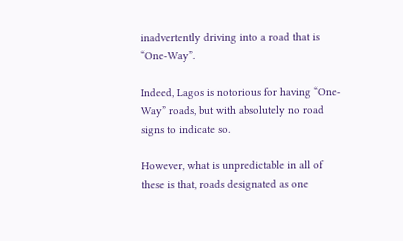inadvertently driving into a road that is “One-Way”.

Indeed, Lagos is notorious for having “One-Way” roads, but with absolutely no road signs to indicate so.

However, what is unpredictable in all of these is that, roads designated as one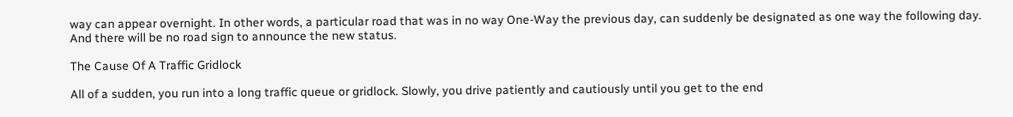way can appear overnight. In other words, a particular road that was in no way One-Way the previous day, can suddenly be designated as one way the following day. And there will be no road sign to announce the new status.

The Cause Of A Traffic Gridlock

All of a sudden, you run into a long traffic queue or gridlock. Slowly, you drive patiently and cautiously until you get to the end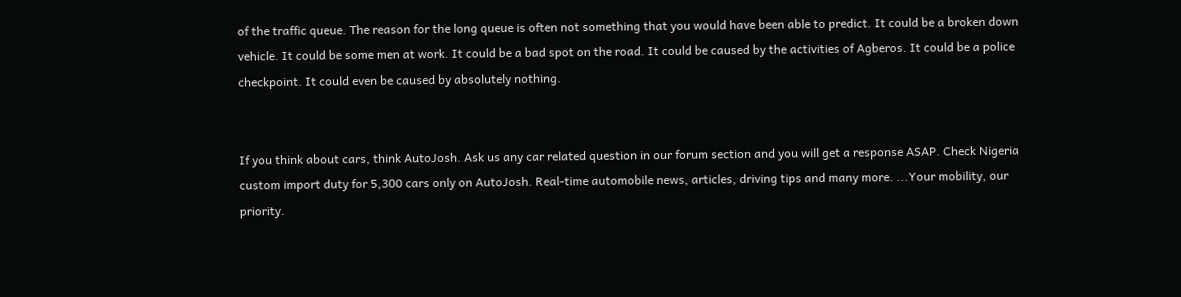of the traffic queue. The reason for the long queue is often not something that you would have been able to predict. It could be a broken down vehicle. It could be some men at work. It could be a bad spot on the road. It could be caused by the activities of Agberos. It could be a police checkpoint. It could even be caused by absolutely nothing.


If you think about cars, think AutoJosh. Ask us any car related question in our forum section and you will get a response ASAP. Check Nigeria custom import duty for 5,300 cars only on AutoJosh. Real-time automobile news, articles, driving tips and many more. ...Your mobility, our priority.